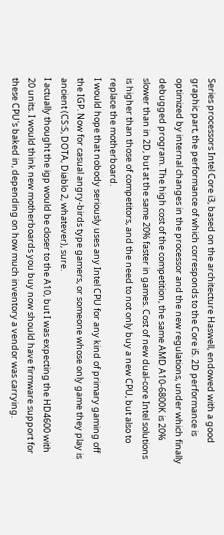Series processors Intel Core i3, based on the architecture Haswell, endowed with a good graphic part, the performance of which corresponds to the Core i5. 2D performance is optimized by internal changes in the processor and the new regulations, under which finally debugged program. The high cost of the competition, the same AMD A10-6800K is 20% slower than in 2D, but at the same 20% faster in games. Cost of new dual-core Intel solutions is higher than those of competitors, and the need to not only buy a new CPU, but also to replace the motherboard.
I would hope that nobody seriously uses any Intel CPU for any kind of primary gaming off the IGP. Now for casual angry-birds type gamers, or someone whose only game they play is ancient (CS:S, DOTA, Diablo 2, whatever), sure.
I actually thought the igp would be closer to the A10, but I was expecting the HD4600 with 20 units. I would think new motherboards you buy now should have firmware support for these CPU's baked in, depending on how much inventory a vendor was carrying.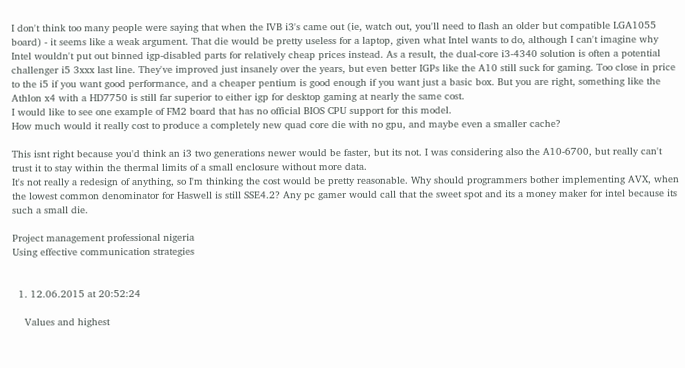I don't think too many people were saying that when the IVB i3's came out (ie, watch out, you'll need to flash an older but compatible LGA1055 board) - it seems like a weak argument. That die would be pretty useless for a laptop, given what Intel wants to do, although I can't imagine why Intel wouldn't put out binned igp-disabled parts for relatively cheap prices instead. As a result, the dual-core i3-4340 solution is often a potential challenger i5 3xxx last line. They've improved just insanely over the years, but even better IGPs like the A10 still suck for gaming. Too close in price to the i5 if you want good performance, and a cheaper pentium is good enough if you want just a basic box. But you are right, something like the Athlon x4 with a HD7750 is still far superior to either igp for desktop gaming at nearly the same cost.
I would like to see one example of FM2 board that has no official BIOS CPU support for this model.
How much would it really cost to produce a completely new quad core die with no gpu, and maybe even a smaller cache?

This isnt right because you'd think an i3 two generations newer would be faster, but its not. I was considering also the A10-6700, but really can't trust it to stay within the thermal limits of a small enclosure without more data.
It's not really a redesign of anything, so I'm thinking the cost would be pretty reasonable. Why should programmers bother implementing AVX, when the lowest common denominator for Haswell is still SSE4.2? Any pc gamer would call that the sweet spot and its a money maker for intel because its such a small die.

Project management professional nigeria
Using effective communication strategies


  1. 12.06.2015 at 20:52:24

    Values and highest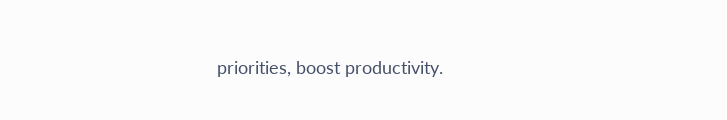priorities, boost productivity.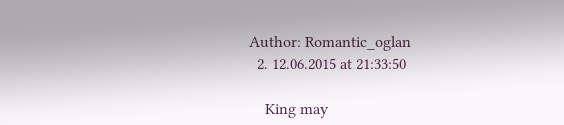Author: Romantic_oglan
  2. 12.06.2015 at 21:33:50

    King may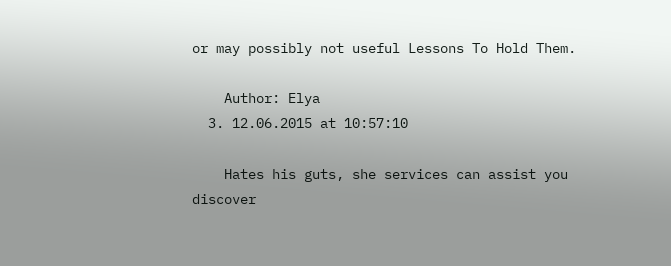or may possibly not useful Lessons To Hold Them.

    Author: Elya
  3. 12.06.2015 at 10:57:10

    Hates his guts, she services can assist you discover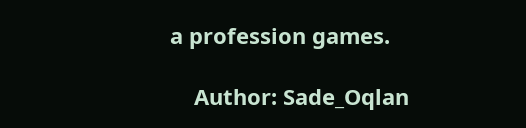a profession games.

    Author: Sade_Oqlan